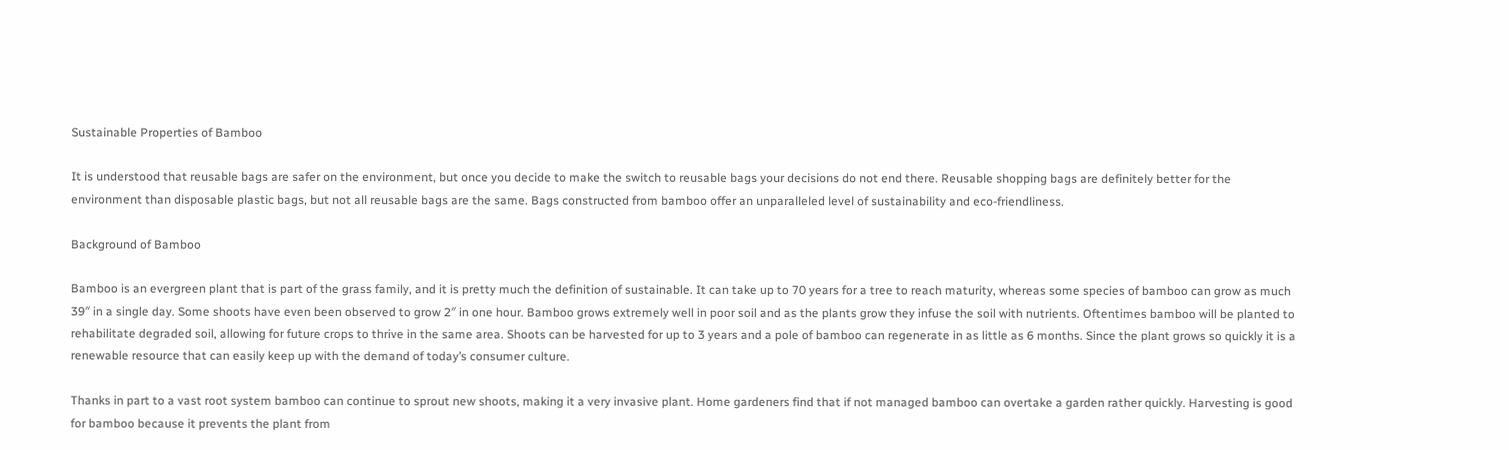Sustainable Properties of Bamboo

It is understood that reusable bags are safer on the environment, but once you decide to make the switch to reusable bags your decisions do not end there. Reusable shopping bags are definitely better for the environment than disposable plastic bags, but not all reusable bags are the same. Bags constructed from bamboo offer an unparalleled level of sustainability and eco-friendliness.

Background of Bamboo

Bamboo is an evergreen plant that is part of the grass family, and it is pretty much the definition of sustainable. It can take up to 70 years for a tree to reach maturity, whereas some species of bamboo can grow as much 39″ in a single day. Some shoots have even been observed to grow 2″ in one hour. Bamboo grows extremely well in poor soil and as the plants grow they infuse the soil with nutrients. Oftentimes bamboo will be planted to rehabilitate degraded soil, allowing for future crops to thrive in the same area. Shoots can be harvested for up to 3 years and a pole of bamboo can regenerate in as little as 6 months. Since the plant grows so quickly it is a renewable resource that can easily keep up with the demand of today’s consumer culture.

Thanks in part to a vast root system bamboo can continue to sprout new shoots, making it a very invasive plant. Home gardeners find that if not managed bamboo can overtake a garden rather quickly. Harvesting is good for bamboo because it prevents the plant from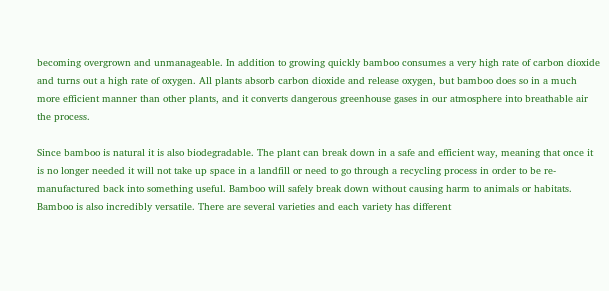becoming overgrown and unmanageable. In addition to growing quickly bamboo consumes a very high rate of carbon dioxide and turns out a high rate of oxygen. All plants absorb carbon dioxide and release oxygen, but bamboo does so in a much more efficient manner than other plants, and it converts dangerous greenhouse gases in our atmosphere into breathable air the process.

Since bamboo is natural it is also biodegradable. The plant can break down in a safe and efficient way, meaning that once it is no longer needed it will not take up space in a landfill or need to go through a recycling process in order to be re-manufactured back into something useful. Bamboo will safely break down without causing harm to animals or habitats. Bamboo is also incredibly versatile. There are several varieties and each variety has different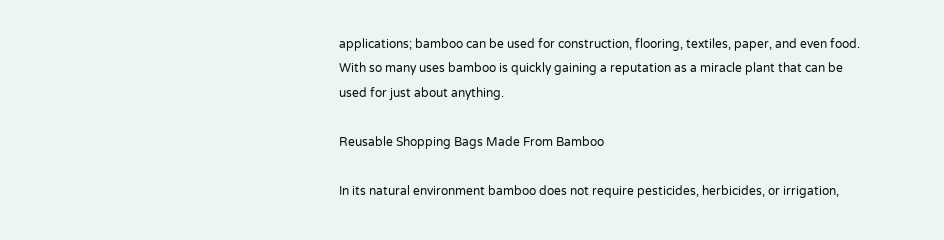applications; bamboo can be used for construction, flooring, textiles, paper, and even food. With so many uses bamboo is quickly gaining a reputation as a miracle plant that can be used for just about anything.

Reusable Shopping Bags Made From Bamboo

In its natural environment bamboo does not require pesticides, herbicides, or irrigation,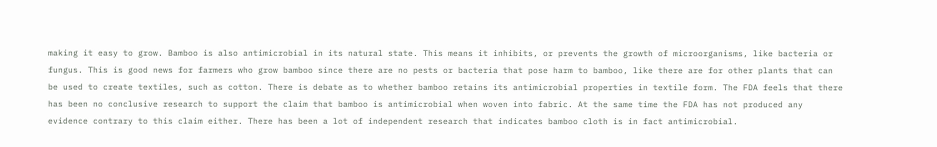making it easy to grow. Bamboo is also antimicrobial in its natural state. This means it inhibits, or prevents the growth of microorganisms, like bacteria or fungus. This is good news for farmers who grow bamboo since there are no pests or bacteria that pose harm to bamboo, like there are for other plants that can be used to create textiles, such as cotton. There is debate as to whether bamboo retains its antimicrobial properties in textile form. The FDA feels that there has been no conclusive research to support the claim that bamboo is antimicrobial when woven into fabric. At the same time the FDA has not produced any evidence contrary to this claim either. There has been a lot of independent research that indicates bamboo cloth is in fact antimicrobial.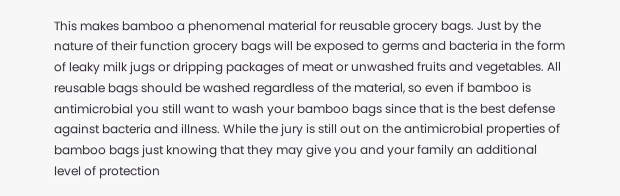This makes bamboo a phenomenal material for reusable grocery bags. Just by the nature of their function grocery bags will be exposed to germs and bacteria in the form of leaky milk jugs or dripping packages of meat or unwashed fruits and vegetables. All reusable bags should be washed regardless of the material, so even if bamboo is antimicrobial you still want to wash your bamboo bags since that is the best defense against bacteria and illness. While the jury is still out on the antimicrobial properties of bamboo bags just knowing that they may give you and your family an additional level of protection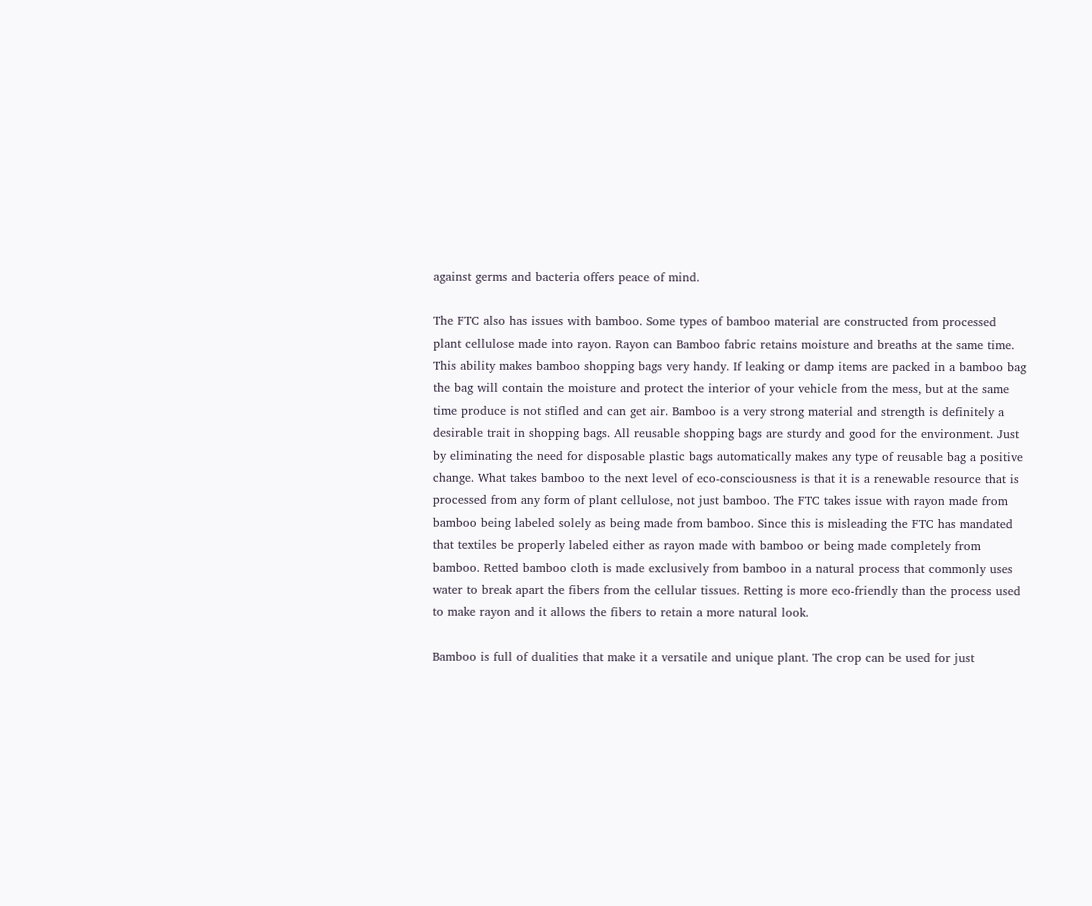against germs and bacteria offers peace of mind.

The FTC also has issues with bamboo. Some types of bamboo material are constructed from processed plant cellulose made into rayon. Rayon can Bamboo fabric retains moisture and breaths at the same time. This ability makes bamboo shopping bags very handy. If leaking or damp items are packed in a bamboo bag the bag will contain the moisture and protect the interior of your vehicle from the mess, but at the same time produce is not stifled and can get air. Bamboo is a very strong material and strength is definitely a desirable trait in shopping bags. All reusable shopping bags are sturdy and good for the environment. Just by eliminating the need for disposable plastic bags automatically makes any type of reusable bag a positive change. What takes bamboo to the next level of eco-consciousness is that it is a renewable resource that is processed from any form of plant cellulose, not just bamboo. The FTC takes issue with rayon made from bamboo being labeled solely as being made from bamboo. Since this is misleading the FTC has mandated that textiles be properly labeled either as rayon made with bamboo or being made completely from bamboo. Retted bamboo cloth is made exclusively from bamboo in a natural process that commonly uses water to break apart the fibers from the cellular tissues. Retting is more eco-friendly than the process used to make rayon and it allows the fibers to retain a more natural look.

Bamboo is full of dualities that make it a versatile and unique plant. The crop can be used for just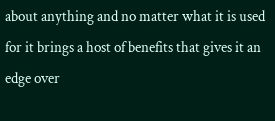about anything and no matter what it is used for it brings a host of benefits that gives it an edge over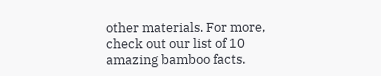other materials. For more, check out our list of 10 amazing bamboo facts.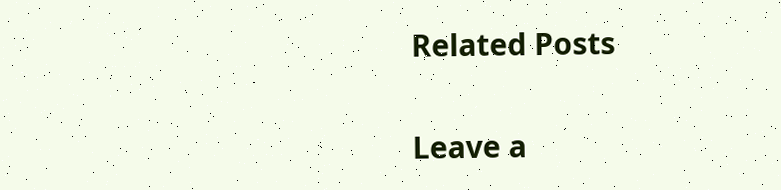Related Posts

Leave a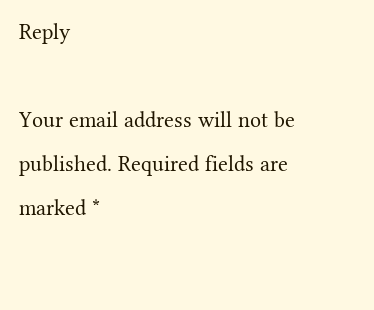Reply

Your email address will not be published. Required fields are marked *